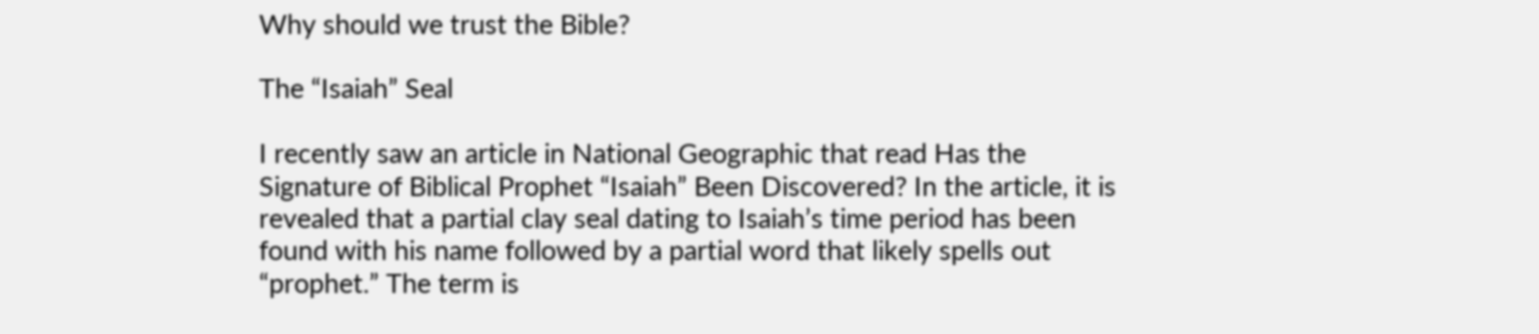Why should we trust the Bible?

The “Isaiah” Seal

I recently saw an article in National Geographic that read Has the Signature of Biblical Prophet “Isaiah” Been Discovered? In the article, it is revealed that a partial clay seal dating to Isaiah’s time period has been found with his name followed by a partial word that likely spells out “prophet.” The term is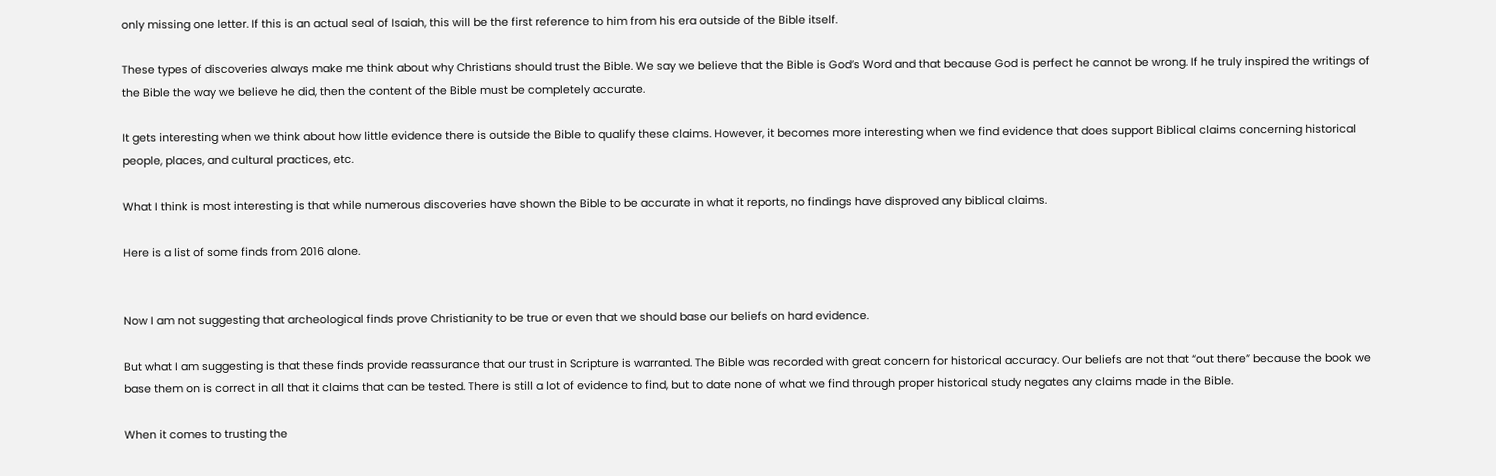only missing one letter. If this is an actual seal of Isaiah, this will be the first reference to him from his era outside of the Bible itself.

These types of discoveries always make me think about why Christians should trust the Bible. We say we believe that the Bible is God’s Word and that because God is perfect he cannot be wrong. If he truly inspired the writings of the Bible the way we believe he did, then the content of the Bible must be completely accurate.

It gets interesting when we think about how little evidence there is outside the Bible to qualify these claims. However, it becomes more interesting when we find evidence that does support Biblical claims concerning historical people, places, and cultural practices, etc.

What I think is most interesting is that while numerous discoveries have shown the Bible to be accurate in what it reports, no findings have disproved any biblical claims.

Here is a list of some finds from 2016 alone.


Now I am not suggesting that archeological finds prove Christianity to be true or even that we should base our beliefs on hard evidence.

But what I am suggesting is that these finds provide reassurance that our trust in Scripture is warranted. The Bible was recorded with great concern for historical accuracy. Our beliefs are not that “out there” because the book we base them on is correct in all that it claims that can be tested. There is still a lot of evidence to find, but to date none of what we find through proper historical study negates any claims made in the Bible.

When it comes to trusting the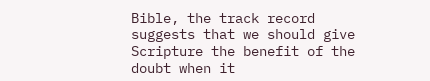Bible, the track record suggests that we should give Scripture the benefit of the doubt when it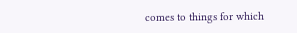comes to things for which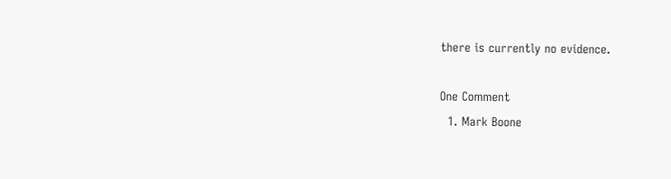there is currently no evidence.

One Comment
  1. Mark Boone